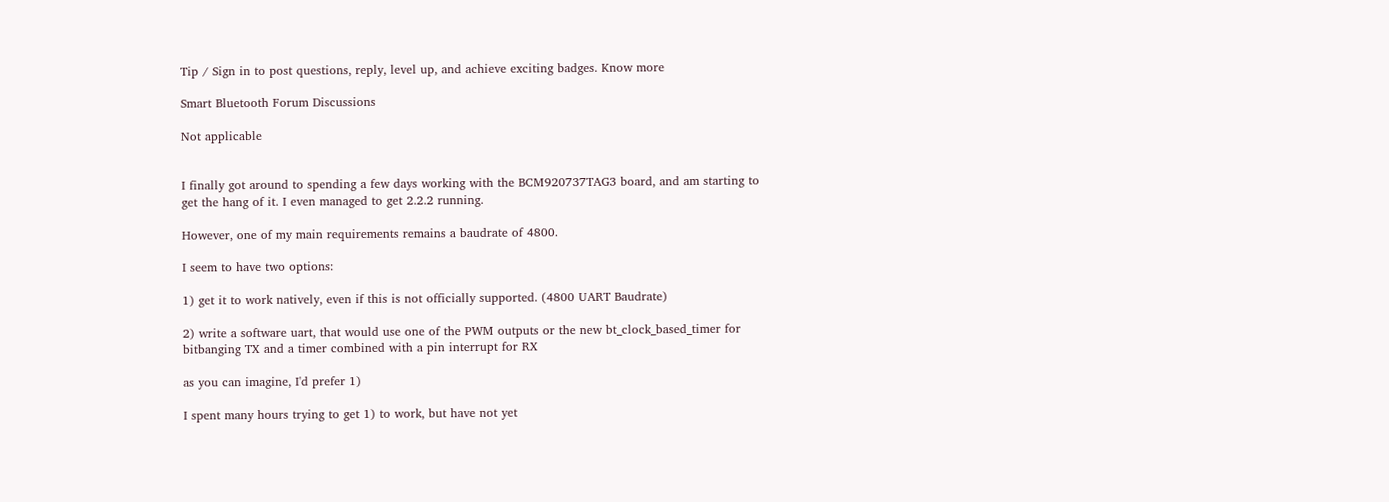Tip / Sign in to post questions, reply, level up, and achieve exciting badges. Know more

Smart Bluetooth Forum Discussions

Not applicable


I finally got around to spending a few days working with the BCM920737TAG3 board, and am starting to get the hang of it. I even managed to get 2.2.2 running.

However, one of my main requirements remains a baudrate of 4800.

I seem to have two options:

1) get it to work natively, even if this is not officially supported. (4800 UART Baudrate)

2) write a software uart, that would use one of the PWM outputs or the new bt_clock_based_timer for bitbanging TX and a timer combined with a pin interrupt for RX

as you can imagine, I'd prefer 1)

I spent many hours trying to get 1) to work, but have not yet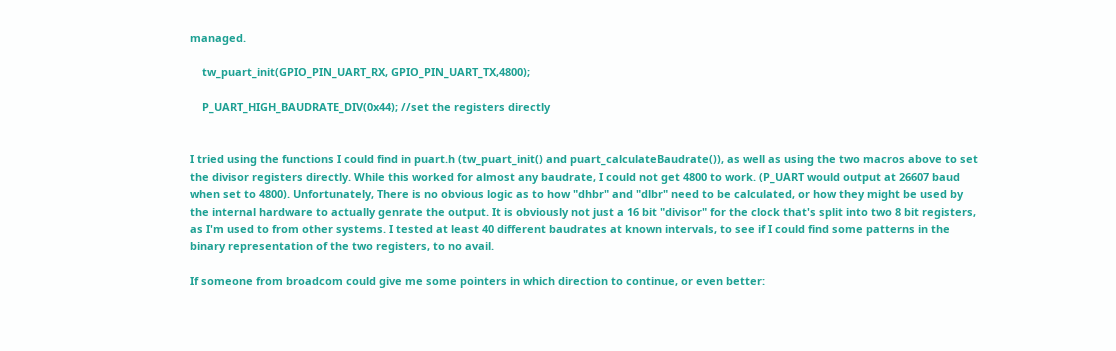managed.

    tw_puart_init(GPIO_PIN_UART_RX, GPIO_PIN_UART_TX,4800);

    P_UART_HIGH_BAUDRATE_DIV(0x44); //set the registers directly


I tried using the functions I could find in puart.h (tw_puart_init() and puart_calculateBaudrate()), as well as using the two macros above to set the divisor registers directly. While this worked for almost any baudrate, I could not get 4800 to work. (P_UART would output at 26607 baud when set to 4800). Unfortunately, There is no obvious logic as to how "dhbr" and "dlbr" need to be calculated, or how they might be used by the internal hardware to actually genrate the output. It is obviously not just a 16 bit "divisor" for the clock that's split into two 8 bit registers, as I'm used to from other systems. I tested at least 40 different baudrates at known intervals, to see if I could find some patterns in the binary representation of the two registers, to no avail.

If someone from broadcom could give me some pointers in which direction to continue, or even better: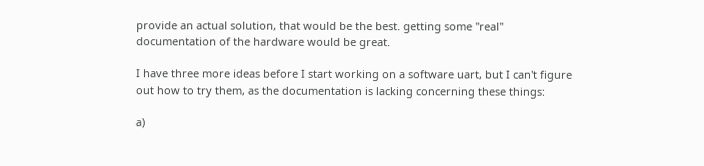provide an actual solution, that would be the best. getting some "real" documentation of the hardware would be great.

I have three more ideas before I start working on a software uart, but I can't figure out how to try them, as the documentation is lacking concerning these things:

a)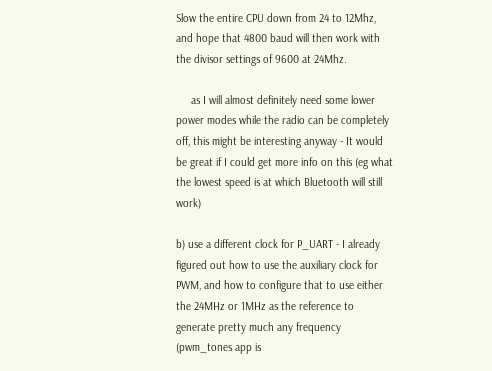Slow the entire CPU down from 24 to 12Mhz, and hope that 4800 baud will then work with the divisor settings of 9600 at 24Mhz.

     as I will almost definitely need some lower power modes while the radio can be completely off, this might be interesting anyway - It would be great if I could get more info on this (eg what the lowest speed is at which Bluetooth will still work)

b) use a different clock for P_UART - I already figured out how to use the auxiliary clock for PWM, and how to configure that to use either the 24MHz or 1MHz as the reference to generate pretty much any frequency (pwm_tones app is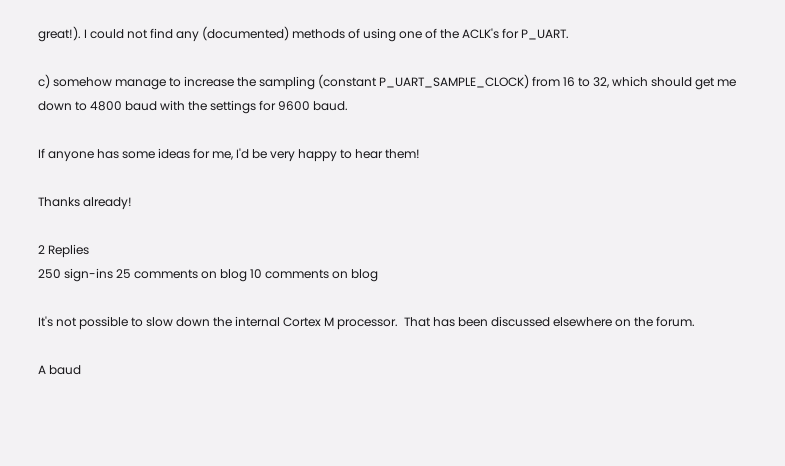great!). I could not find any (documented) methods of using one of the ACLK's for P_UART.

c) somehow manage to increase the sampling (constant P_UART_SAMPLE_CLOCK) from 16 to 32, which should get me down to 4800 baud with the settings for 9600 baud.

If anyone has some ideas for me, I'd be very happy to hear them!

Thanks already!

2 Replies
250 sign-ins 25 comments on blog 10 comments on blog

It's not possible to slow down the internal Cortex M processor.  That has been discussed elsewhere on the forum.

A baud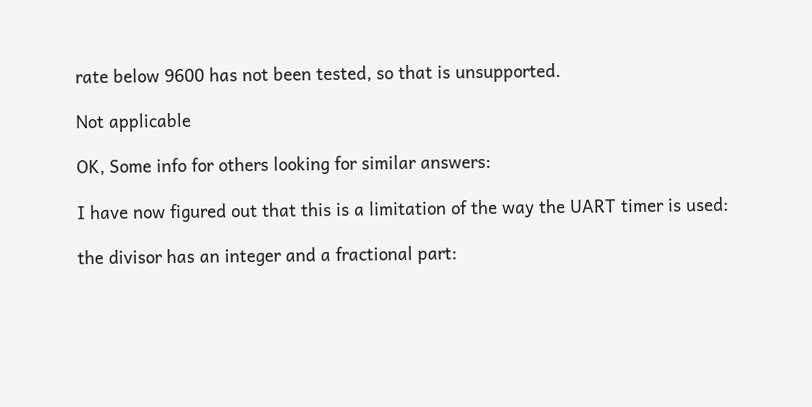rate below 9600 has not been tested, so that is unsupported.

Not applicable

OK, Some info for others looking for similar answers:

I have now figured out that this is a limitation of the way the UART timer is used:

the divisor has an integer and a fractional part: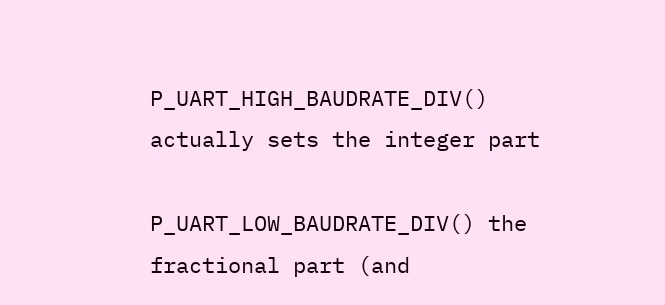P_UART_HIGH_BAUDRATE_DIV() actually sets the integer part

P_UART_LOW_BAUDRATE_DIV() the fractional part (and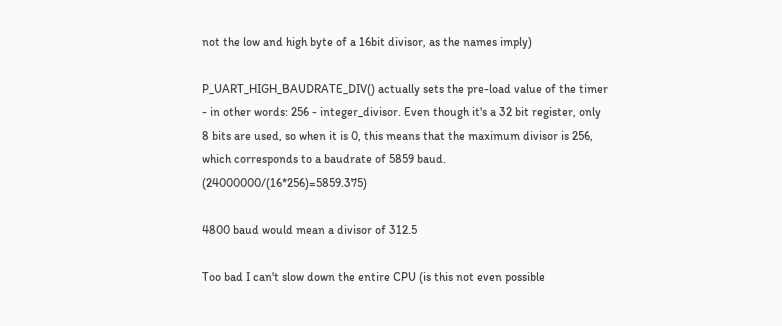not the low and high byte of a 16bit divisor, as the names imply)

P_UART_HIGH_BAUDRATE_DIV() actually sets the pre-load value of the timer - in other words: 256 - integer_divisor. Even though it's a 32 bit register, only 8 bits are used, so when it is 0, this means that the maximum divisor is 256, which corresponds to a baudrate of 5859 baud. (24000000/(16*256)=5859.375)

4800 baud would mean a divisor of 312.5

Too bad I can't slow down the entire CPU (is this not even possible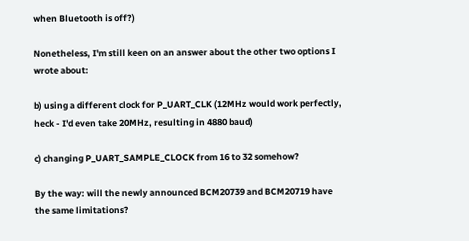when Bluetooth is off?)

Nonetheless, I'm still keen on an answer about the other two options I wrote about:

b) using a different clock for P_UART_CLK (12MHz would work perfectly, heck - I'd even take 20MHz, resulting in 4880 baud)

c) changing P_UART_SAMPLE_CLOCK from 16 to 32 somehow?

By the way: will the newly announced BCM20739 and BCM20719 have the same limitations?